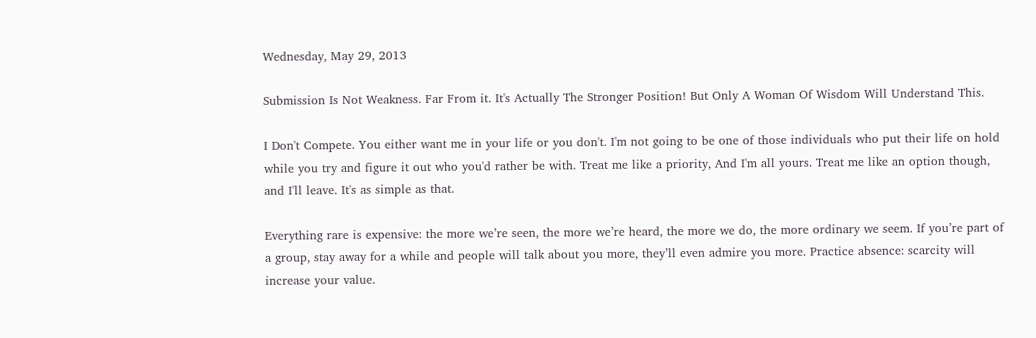Wednesday, May 29, 2013

Submission Is Not Weakness. Far From it. It's Actually The Stronger Position! But Only A Woman Of Wisdom Will Understand This.

I Don't Compete. You either want me in your life or you don't. I'm not going to be one of those individuals who put their life on hold while you try and figure it out who you'd rather be with. Treat me like a priority, And I'm all yours. Treat me like an option though, and I'll leave. It's as simple as that.

Everything rare is expensive: the more we’re seen, the more we’re heard, the more we do, the more ordinary we seem. If you’re part of a group, stay away for a while and people will talk about you more, they’ll even admire you more. Practice absence: scarcity will increase your value.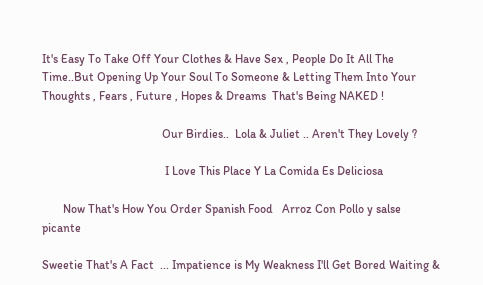It's Easy To Take Off Your Clothes & Have Sex , People Do It All The Time..But Opening Up Your Soul To Someone & Letting Them Into Your Thoughts , Fears , Future , Hopes & Dreams  That's Being NAKED !

                                        Our Birdies..  Lola & Juliet .. Aren't They Lovely ?

                                         I Love This Place Y La Comida Es Deliciosa

       Now That's How You Order Spanish Food   Arroz Con Pollo y salse picante

Sweetie That's A Fact  ... Impatience is My Weakness I'll Get Bored Waiting &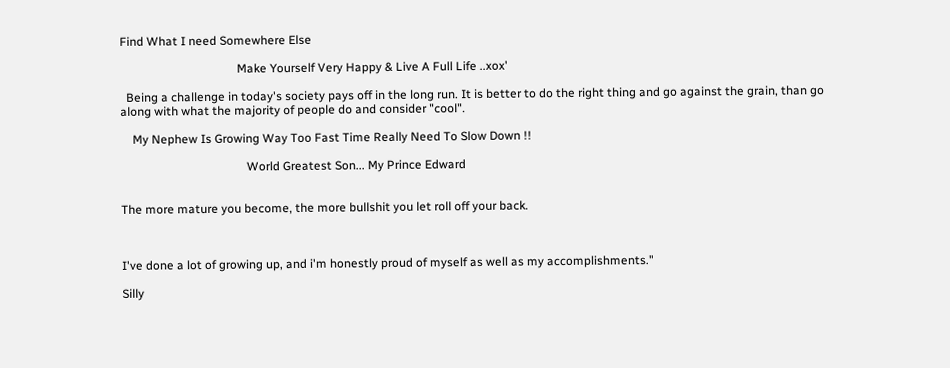Find What I need Somewhere Else

                                       Make Yourself Very Happy & Live A Full Life ..xox'

  Being a challenge in today's society pays off in the long run. It is better to do the right thing and go against the grain, than go along with what the majority of people do and consider "cool".

    My Nephew Is Growing Way Too Fast Time Really Need To Slow Down !!

                                          World Greatest Son... My Prince Edward


The more mature you become, the more bullshit you let roll off your back.



I've done a lot of growing up, and i'm honestly proud of myself as well as my accomplishments."

Silly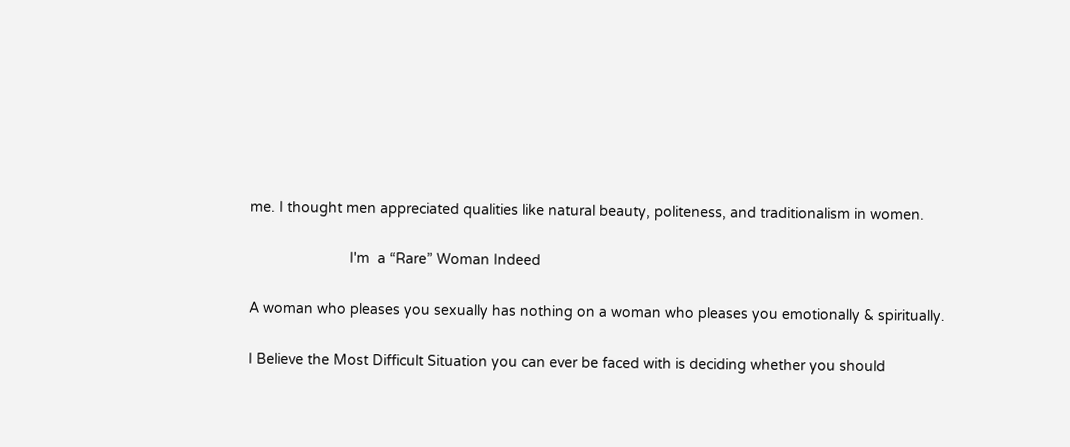me. I thought men appreciated qualities like natural beauty, politeness, and traditionalism in women.

                         I'm  a “Rare” Woman Indeed

A woman who pleases you sexually has nothing on a woman who pleases you emotionally & spiritually.

I Believe the Most Difficult Situation you can ever be faced with is deciding whether you should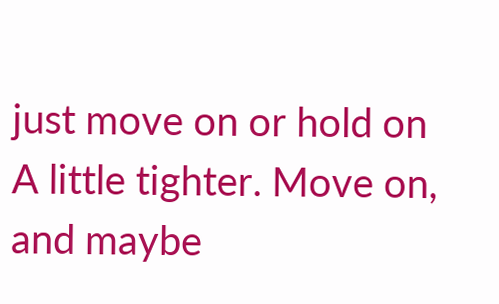just move on or hold on A little tighter. Move on, and maybe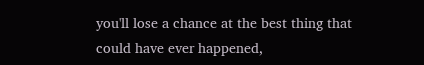you'll lose a chance at the best thing that could have ever happened,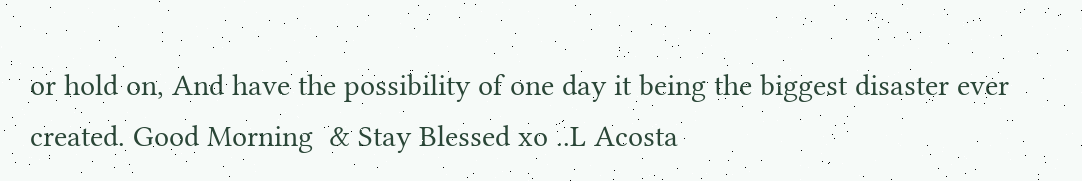or hold on, And have the possibility of one day it being the biggest disaster ever created. Good Morning  & Stay Blessed xo ..L Acosta